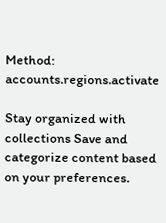Method: accounts.regions.activate

Stay organized with collections Save and categorize content based on your preferences.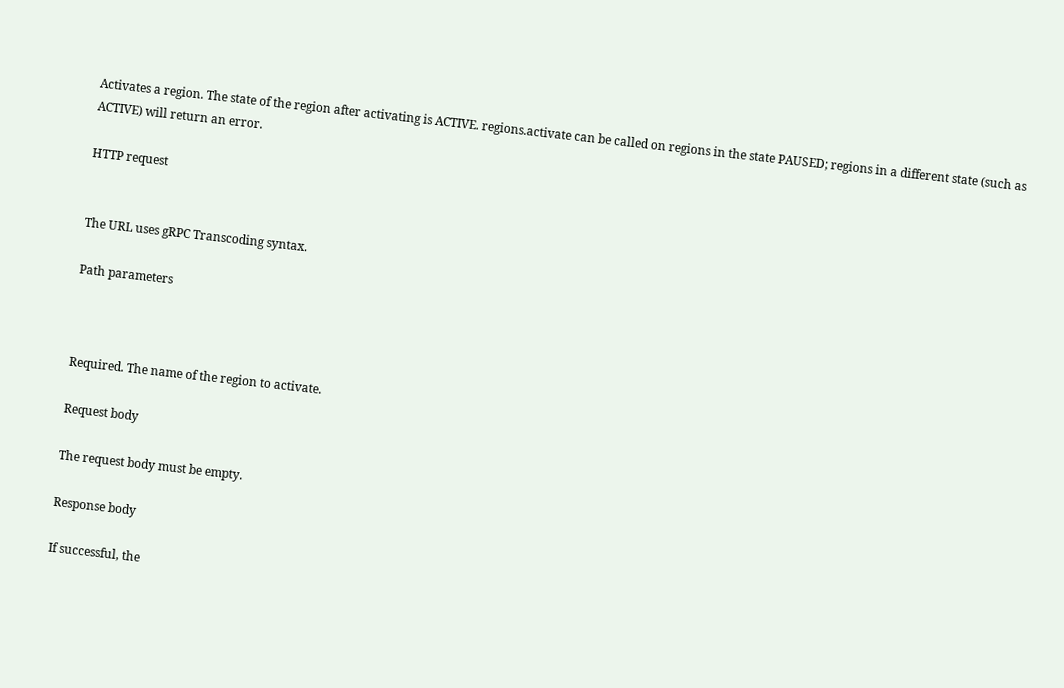Activates a region. The state of the region after activating is ACTIVE. regions.activate can be called on regions in the state PAUSED; regions in a different state (such as ACTIVE) will return an error.

HTTP request


The URL uses gRPC Transcoding syntax.

Path parameters



Required. The name of the region to activate.

Request body

The request body must be empty.

Response body

If successful, the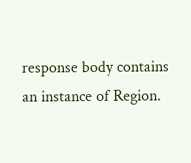response body contains an instance of Region.